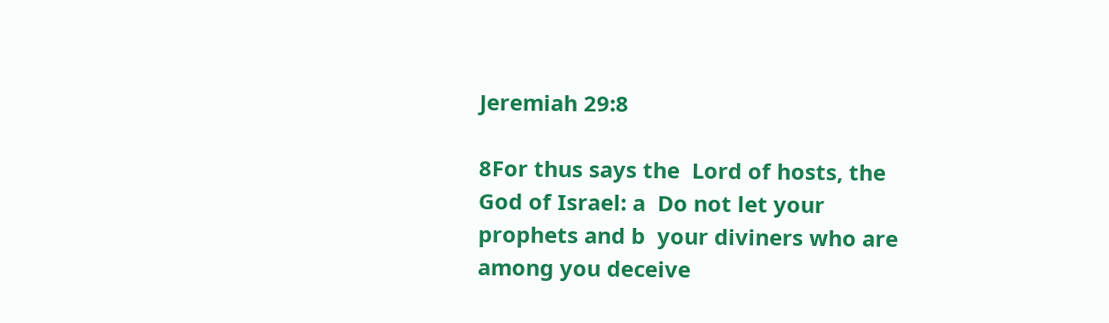Jeremiah 29:8

8For thus says the  Lord of hosts, the God of Israel: a  Do not let your prophets and b  your diviners who are among you deceive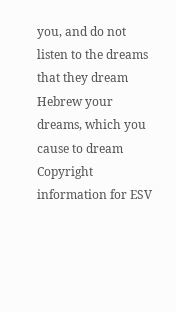you, and do not listen to the dreams that they dream
Hebrew your dreams, which you cause to dream
Copyright information for ESV